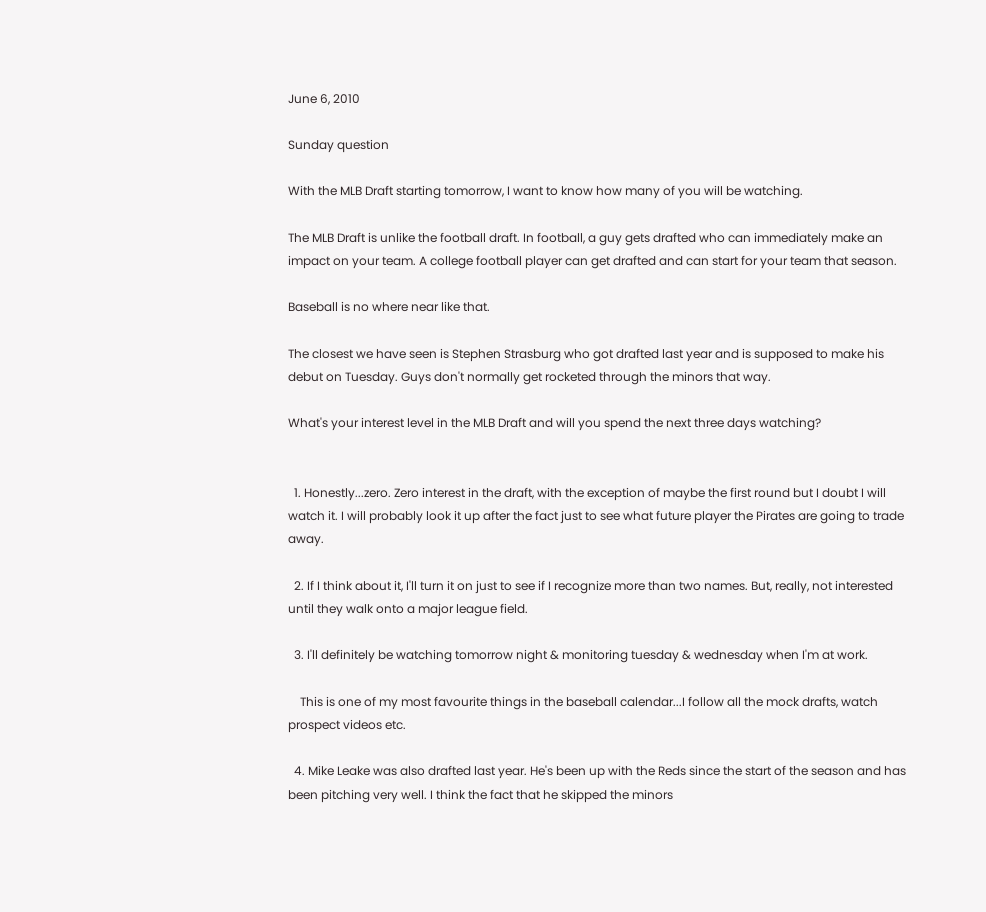June 6, 2010

Sunday question

With the MLB Draft starting tomorrow, I want to know how many of you will be watching.

The MLB Draft is unlike the football draft. In football, a guy gets drafted who can immediately make an impact on your team. A college football player can get drafted and can start for your team that season.

Baseball is no where near like that.

The closest we have seen is Stephen Strasburg who got drafted last year and is supposed to make his debut on Tuesday. Guys don't normally get rocketed through the minors that way.

What's your interest level in the MLB Draft and will you spend the next three days watching?


  1. Honestly...zero. Zero interest in the draft, with the exception of maybe the first round but I doubt I will watch it. I will probably look it up after the fact just to see what future player the Pirates are going to trade away.

  2. If I think about it, I'll turn it on just to see if I recognize more than two names. But, really, not interested until they walk onto a major league field.

  3. I'll definitely be watching tomorrow night & monitoring tuesday & wednesday when I'm at work.

    This is one of my most favourite things in the baseball calendar...I follow all the mock drafts, watch prospect videos etc.

  4. Mike Leake was also drafted last year. He's been up with the Reds since the start of the season and has been pitching very well. I think the fact that he skipped the minors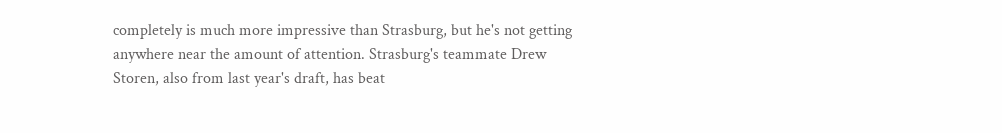completely is much more impressive than Strasburg, but he's not getting anywhere near the amount of attention. Strasburg's teammate Drew Storen, also from last year's draft, has beat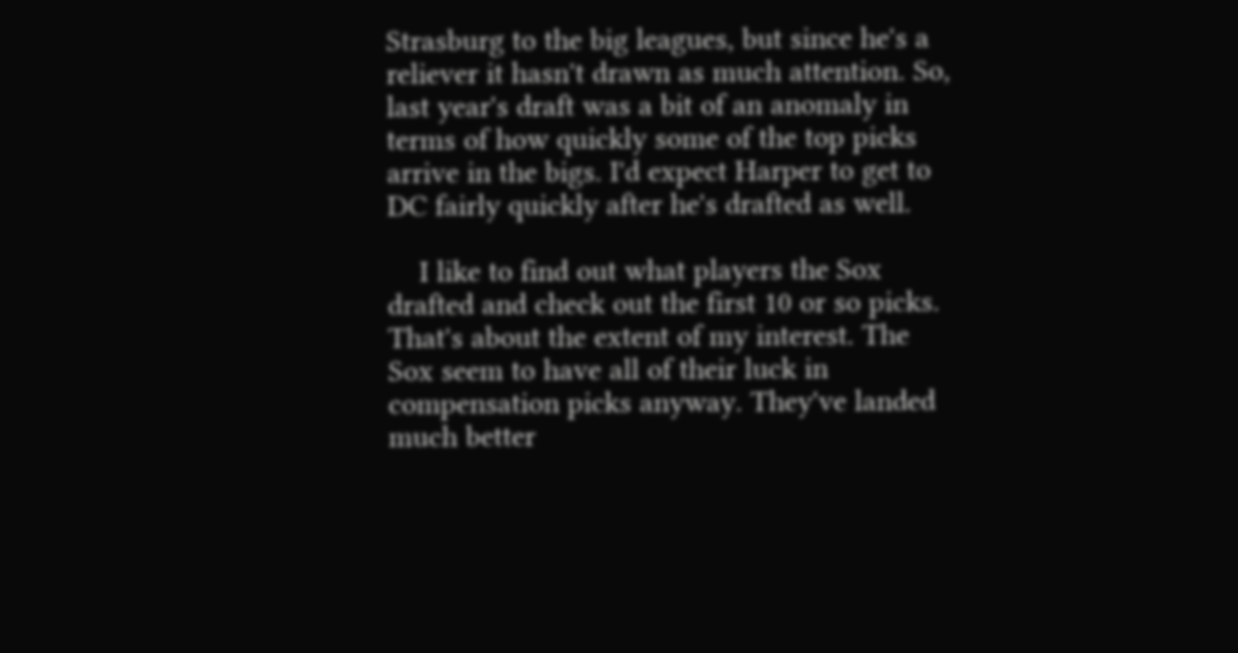Strasburg to the big leagues, but since he's a reliever it hasn't drawn as much attention. So, last year's draft was a bit of an anomaly in terms of how quickly some of the top picks arrive in the bigs. I'd expect Harper to get to DC fairly quickly after he's drafted as well.

    I like to find out what players the Sox drafted and check out the first 10 or so picks. That's about the extent of my interest. The Sox seem to have all of their luck in compensation picks anyway. They've landed much better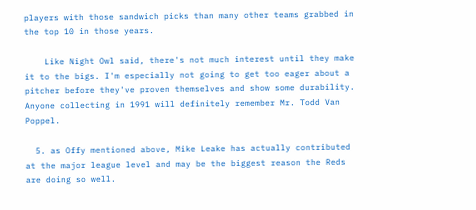players with those sandwich picks than many other teams grabbed in the top 10 in those years.

    Like Night Owl said, there's not much interest until they make it to the bigs. I'm especially not going to get too eager about a pitcher before they've proven themselves and show some durability. Anyone collecting in 1991 will definitely remember Mr. Todd Van Poppel.

  5. as Offy mentioned above, Mike Leake has actually contributed at the major league level and may be the biggest reason the Reds are doing so well.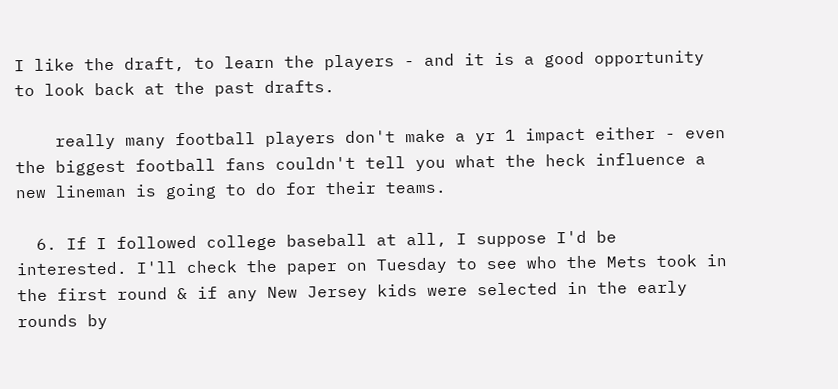I like the draft, to learn the players - and it is a good opportunity to look back at the past drafts.

    really many football players don't make a yr 1 impact either - even the biggest football fans couldn't tell you what the heck influence a new lineman is going to do for their teams.

  6. If I followed college baseball at all, I suppose I'd be interested. I'll check the paper on Tuesday to see who the Mets took in the first round & if any New Jersey kids were selected in the early rounds by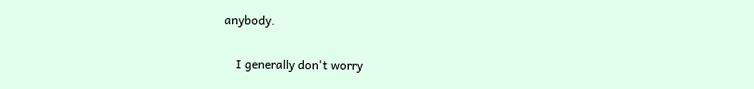anybody.

    I generally don't worry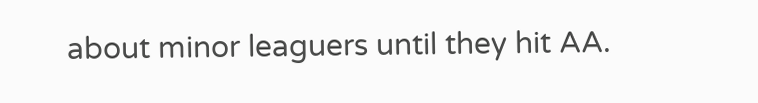about minor leaguers until they hit AA.